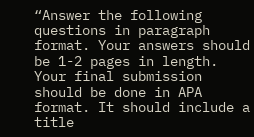“Answer the following questions in paragraph format. Your answers should be 1-2 pages in length. Your final submission should be done in APA format. It should include a title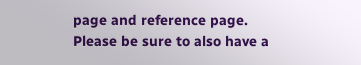page and reference page. Please be sure to also have a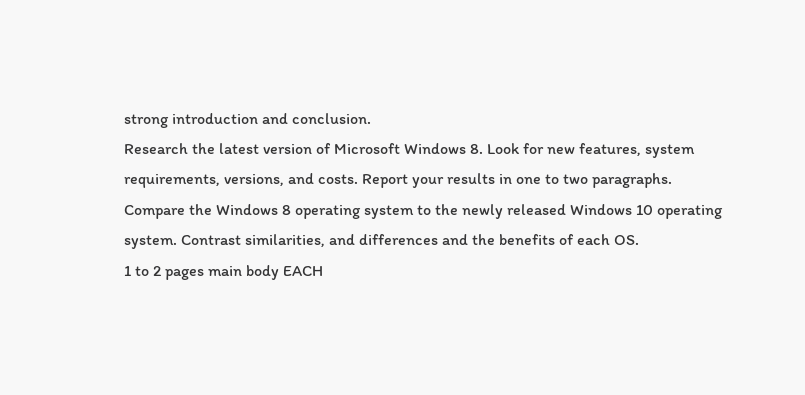strong introduction and conclusion.
Research the latest version of Microsoft Windows 8. Look for new features, system requirements, versions, and costs. Report your results in one to two paragraphs.
Compare the Windows 8 operating system to the newly released Windows 10 operating system. Contrast similarities, and differences and the benefits of each OS.
1 to 2 pages main body EACH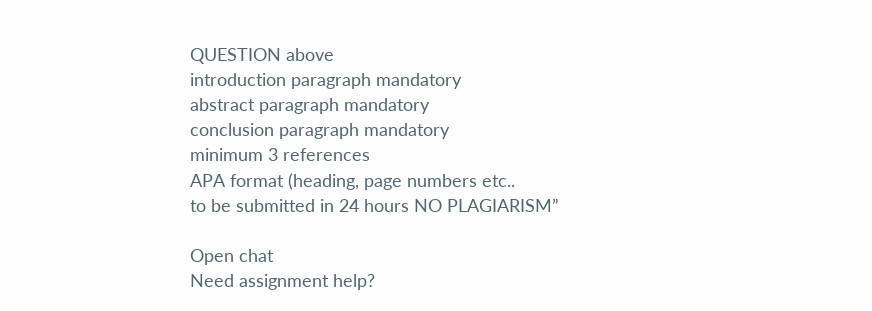QUESTION above
introduction paragraph mandatory
abstract paragraph mandatory
conclusion paragraph mandatory
minimum 3 references
APA format (heading, page numbers etc..
to be submitted in 24 hours NO PLAGIARISM”

Open chat
Need assignment help?